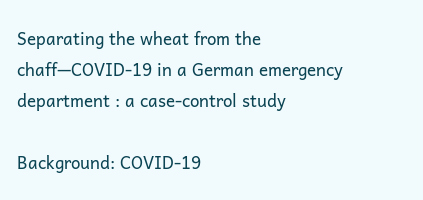Separating the wheat from the chaff—COVID-19 in a German emergency department : a case-control study

Background: COVID-19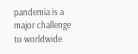pandemia is a major challenge to worldwide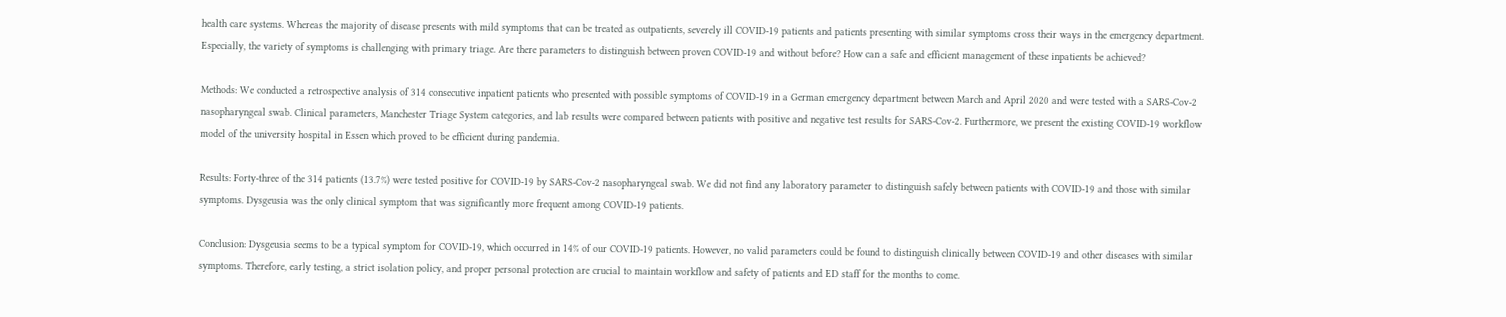health care systems. Whereas the majority of disease presents with mild symptoms that can be treated as outpatients, severely ill COVID-19 patients and patients presenting with similar symptoms cross their ways in the emergency department. Especially, the variety of symptoms is challenging with primary triage. Are there parameters to distinguish between proven COVID-19 and without before? How can a safe and efficient management of these inpatients be achieved?

Methods: We conducted a retrospective analysis of 314 consecutive inpatient patients who presented with possible symptoms of COVID-19 in a German emergency department between March and April 2020 and were tested with a SARS-Cov-2 nasopharyngeal swab. Clinical parameters, Manchester Triage System categories, and lab results were compared between patients with positive and negative test results for SARS-Cov-2. Furthermore, we present the existing COVID-19 workflow model of the university hospital in Essen which proved to be efficient during pandemia.

Results: Forty-three of the 314 patients (13.7%) were tested positive for COVID-19 by SARS-Cov-2 nasopharyngeal swab. We did not find any laboratory parameter to distinguish safely between patients with COVID-19 and those with similar symptoms. Dysgeusia was the only clinical symptom that was significantly more frequent among COVID-19 patients.

Conclusion: Dysgeusia seems to be a typical symptom for COVID-19, which occurred in 14% of our COVID-19 patients. However, no valid parameters could be found to distinguish clinically between COVID-19 and other diseases with similar symptoms. Therefore, early testing, a strict isolation policy, and proper personal protection are crucial to maintain workflow and safety of patients and ED staff for the months to come.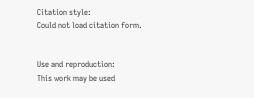Citation style:
Could not load citation form.


Use and reproduction:
This work may be used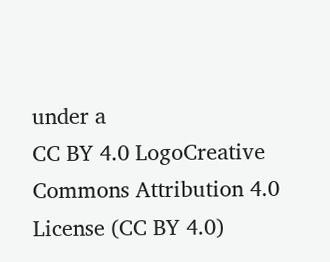under a
CC BY 4.0 LogoCreative Commons Attribution 4.0 License (CC BY 4.0)